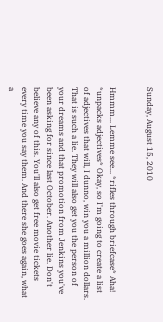Sunday, August 15, 2010


Hmmm... Lemme see... *rifles through briefcase* Aha! *unpacks adjectives* Okay, so I'm going to create a list of adjectives that will, I dunno, win you a million dollars. That is such a lie. They will also get you the person of your dreams and that promotion from Jenkins you've been asking for since last October. Another lie. Don't believe any of this. You'll also get free movie tickets every time you say them. And there she goes again, what a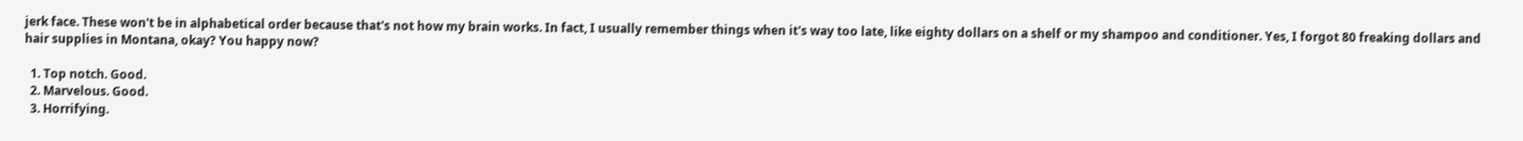jerk face. These won't be in alphabetical order because that's not how my brain works. In fact, I usually remember things when it's way too late, like eighty dollars on a shelf or my shampoo and conditioner. Yes, I forgot 80 freaking dollars and hair supplies in Montana, okay? You happy now?

  1. Top notch. Good.
  2. Marvelous. Good.
  3. Horrifying.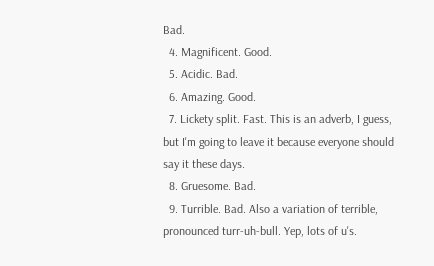Bad.
  4. Magnificent. Good.
  5. Acidic. Bad.
  6. Amazing. Good.
  7. Lickety split. Fast. This is an adverb, I guess, but I'm going to leave it because everyone should say it these days.
  8. Gruesome. Bad.
  9. Turrible. Bad. Also a variation of terrible, pronounced turr-uh-bull. Yep, lots of u's.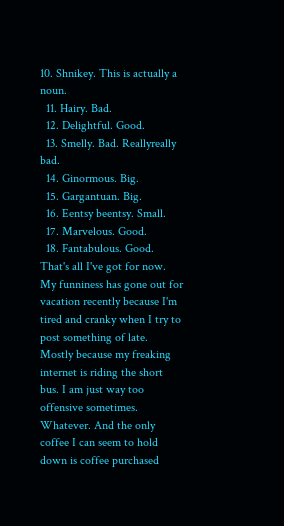10. Shnikey. This is actually a noun.
  11. Hairy. Bad.
  12. Delightful. Good.
  13. Smelly. Bad. Reallyreally bad.
  14. Ginormous. Big.
  15. Gargantuan. Big.
  16. Eentsy beentsy. Small.
  17. Marvelous. Good.
  18. Fantabulous. Good.
That's all I've got for now. My funniness has gone out for vacation recently because I'm tired and cranky when I try to post something of late. Mostly because my freaking internet is riding the short bus. I am just way too offensive sometimes. Whatever. And the only coffee I can seem to hold down is coffee purchased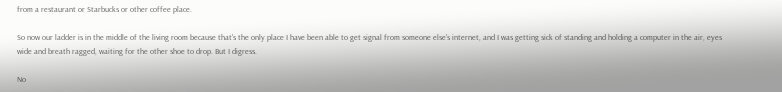from a restaurant or Starbucks or other coffee place.

So now our ladder is in the middle of the living room because that's the only place I have been able to get signal from someone else's internet, and I was getting sick of standing and holding a computer in the air, eyes wide and breath ragged, waiting for the other shoe to drop. But I digress.

No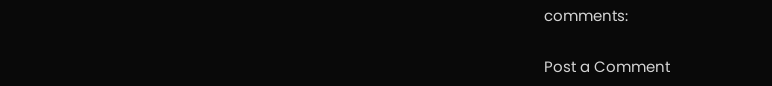comments:

Post a Comment